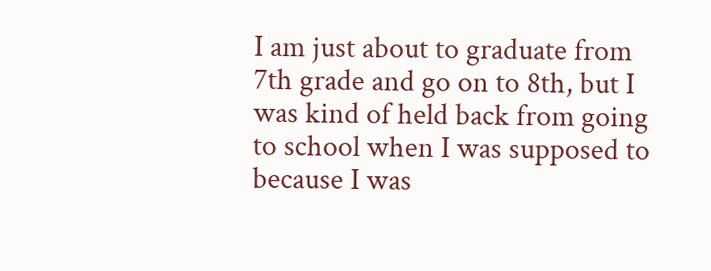I am just about to graduate from 7th grade and go on to 8th, but I was kind of held back from going to school when I was supposed to because I was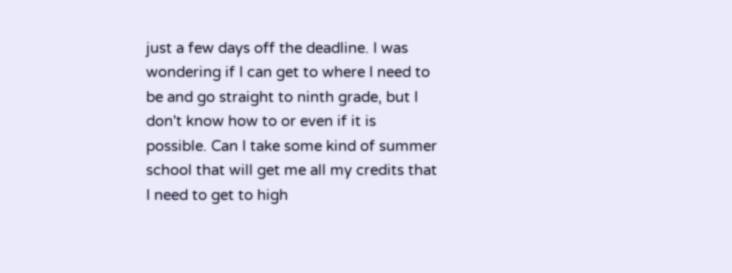just a few days off the deadline. I was wondering if I can get to where I need to be and go straight to ninth grade, but I don't know how to or even if it is possible. Can I take some kind of summer school that will get me all my credits that I need to get to high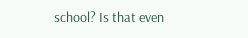school? Is that even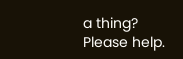a thing? Please help.